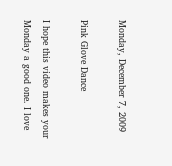Monday, December 7, 2009

Pink Glove Dance

I hope this video makes your Monday a good one. I love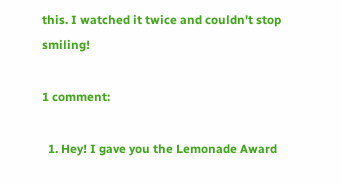this. I watched it twice and couldn't stop smiling!

1 comment:

  1. Hey! I gave you the Lemonade Award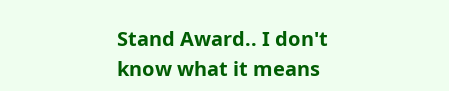Stand Award.. I don't know what it means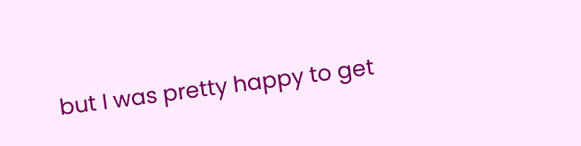but I was pretty happy to get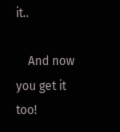it..

    And now you get it too!